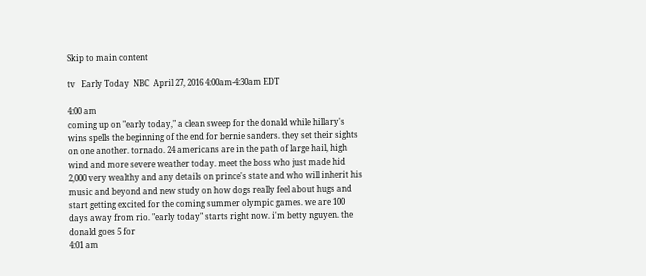Skip to main content

tv   Early Today  NBC  April 27, 2016 4:00am-4:30am EDT

4:00 am
coming up on "early today," a clean sweep for the donald while hillary's wins spells the beginning of the end for bernie sanders. they set their sights on one another. tornado. 24 americans are in the path of large hail, high wind and more severe weather today. meet the boss who just made hid 2,000 very wealthy and any details on prince's state and who will inherit his music and beyond and new study on how dogs really feel about hugs and start getting excited for the coming summer olympic games. we are 100 days away from rio. "early today" starts right now. i'm betty nguyen. the donald goes 5 for
4:01 am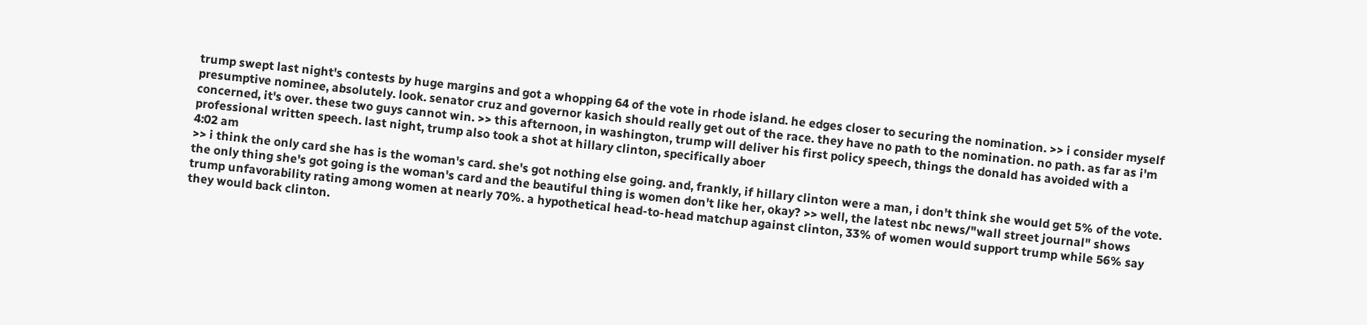trump swept last night's contests by huge margins and got a whopping 64 of the vote in rhode island. he edges closer to securing the nomination. >> i consider myself presumptive nominee, absolutely. look. senator cruz and governor kasich should really get out of the race. they have no path to the nomination. no path. as far as i'm concerned, it's over. these two guys cannot win. >> this afternoon, in washington, trump will deliver his first policy speech, things the donald has avoided with a professional written speech. last night, trump also took a shot at hillary clinton, specifically aboer
4:02 am
>> i think the only card she has is the woman's card. she's got nothing else going. and, frankly, if hillary clinton were a man, i don't think she would get 5% of the vote. the only thing she's got going is the woman's card and the beautiful thing is women don't like her, okay? >> well, the latest nbc news/"wall street journal" shows trump unfavorability rating among women at nearly 70%. a hypothetical head-to-head matchup against clinton, 33% of women would support trump while 56% say they would back clinton.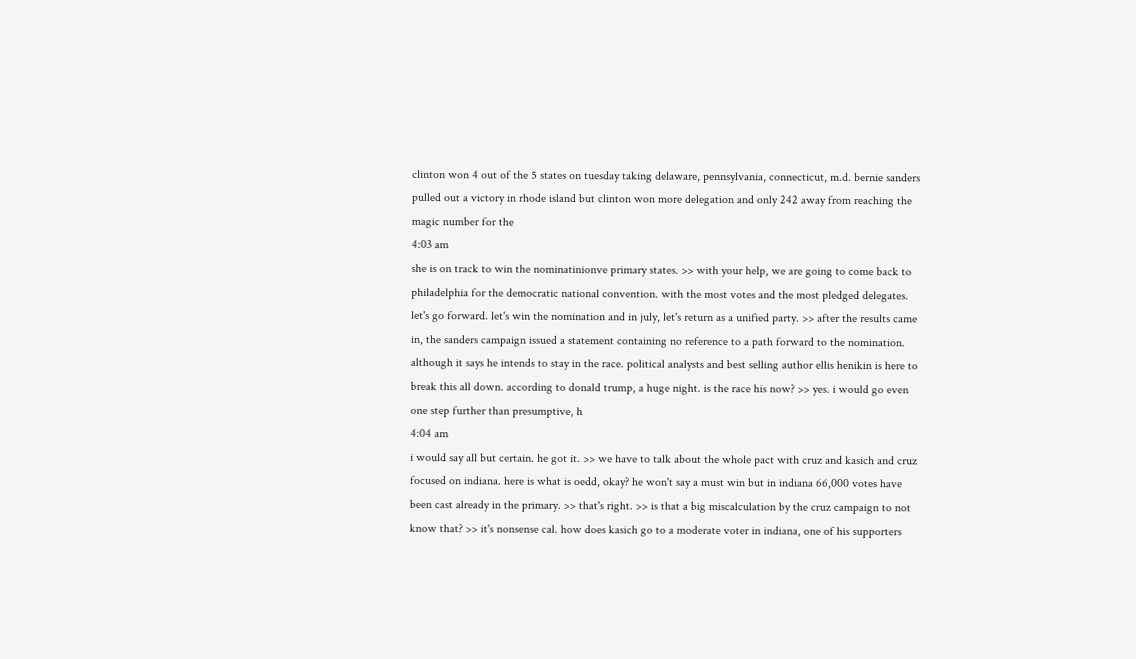clinton won 4 out of the 5 states on tuesday taking delaware, pennsylvania, connecticut, m.d. bernie sanders pulled out a victory in rhode island but clinton won more delegation and only 242 away from reaching the magic number for the
4:03 am
she is on track to win the nominatinionve primary states. >> with your help, we are going to come back to philadelphia for the democratic national convention. with the most votes and the most pledged delegates. let's go forward. let's win the nomination and in july, let's return as a unified party. >> after the results came in, the sanders campaign issued a statement containing no reference to a path forward to the nomination. although it says he intends to stay in the race. political analysts and best selling author ellis henikin is here to break this all down. according to donald trump, a huge night. is the race his now? >> yes. i would go even one step further than presumptive, h
4:04 am
i would say all but certain. he got it. >> we have to talk about the whole pact with cruz and kasich and cruz focused on indiana. here is what is oedd, okay? he won't say a must win but in indiana 66,000 votes have been cast already in the primary. >> that's right. >> is that a big miscalculation by the cruz campaign to not know that? >> it's nonsense cal. how does kasich go to a moderate voter in indiana, one of his supporters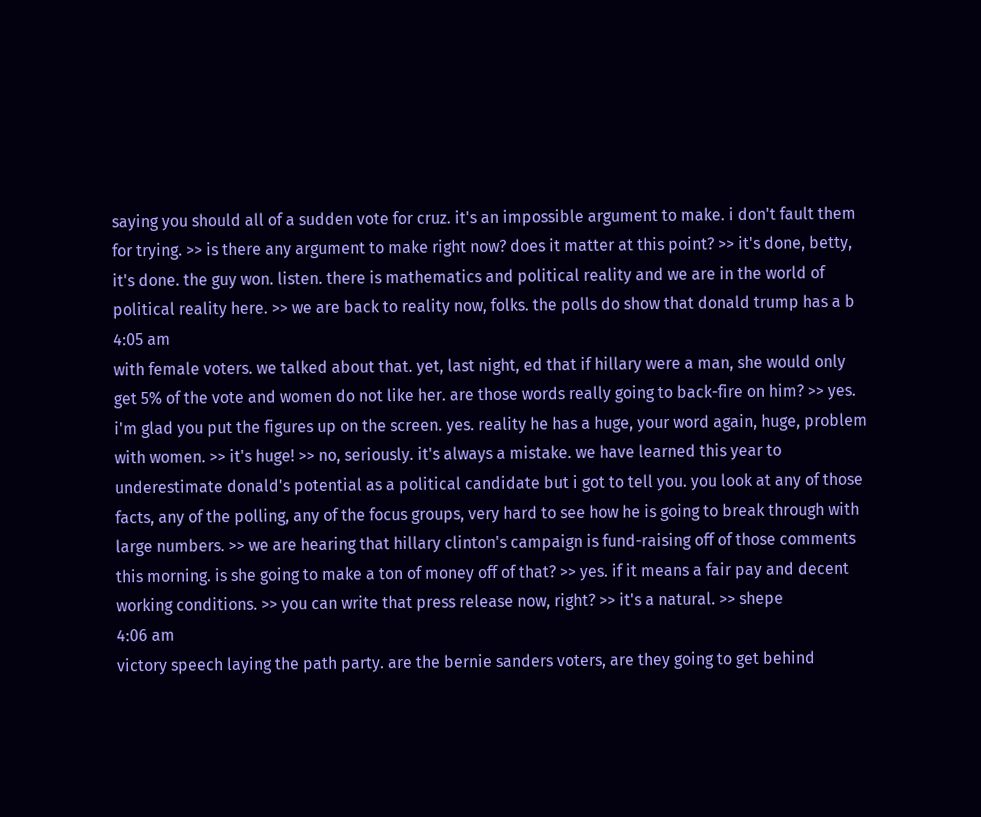saying you should all of a sudden vote for cruz. it's an impossible argument to make. i don't fault them for trying. >> is there any argument to make right now? does it matter at this point? >> it's done, betty, it's done. the guy won. listen. there is mathematics and political reality and we are in the world of political reality here. >> we are back to reality now, folks. the polls do show that donald trump has a b
4:05 am
with female voters. we talked about that. yet, last night, ed that if hillary were a man, she would only get 5% of the vote and women do not like her. are those words really going to back-fire on him? >> yes. i'm glad you put the figures up on the screen. yes. reality he has a huge, your word again, huge, problem with women. >> it's huge! >> no, seriously. it's always a mistake. we have learned this year to underestimate donald's potential as a political candidate but i got to tell you. you look at any of those facts, any of the polling, any of the focus groups, very hard to see how he is going to break through with large numbers. >> we are hearing that hillary clinton's campaign is fund-raising off of those comments this morning. is she going to make a ton of money off of that? >> yes. if it means a fair pay and decent working conditions. >> you can write that press release now, right? >> it's a natural. >> shepe
4:06 am
victory speech laying the path party. are the bernie sanders voters, are they going to get behind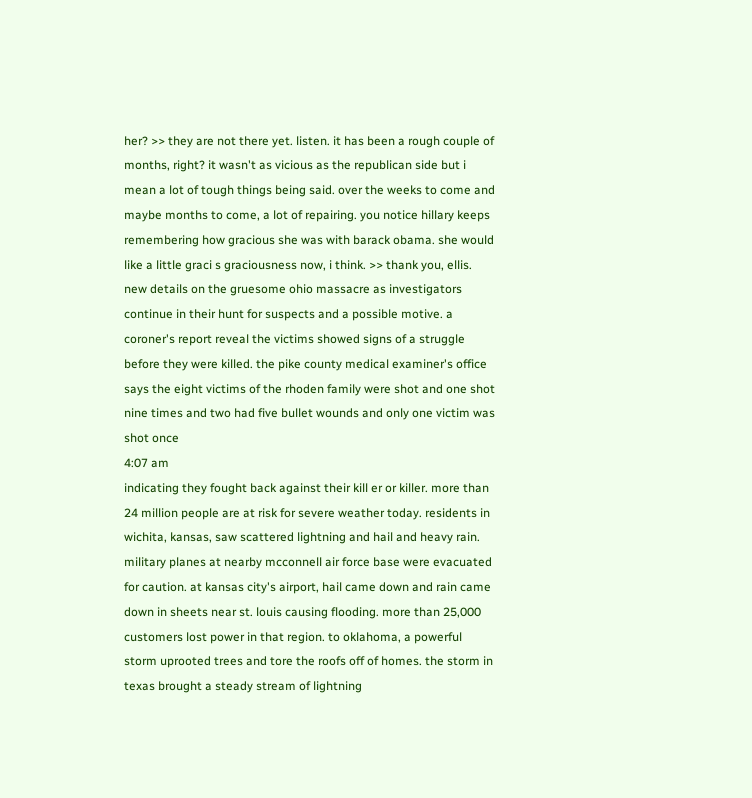her? >> they are not there yet. listen. it has been a rough couple of months, right? it wasn't as vicious as the republican side but i mean a lot of tough things being said. over the weeks to come and maybe months to come, a lot of repairing. you notice hillary keeps remembering how gracious she was with barack obama. she would like a little graci s graciousness now, i think. >> thank you, ellis. new details on the gruesome ohio massacre as investigators continue in their hunt for suspects and a possible motive. a coroner's report reveal the victims showed signs of a struggle before they were killed. the pike county medical examiner's office says the eight victims of the rhoden family were shot and one shot nine times and two had five bullet wounds and only one victim was shot once
4:07 am
indicating they fought back against their kill er or killer. more than 24 million people are at risk for severe weather today. residents in wichita, kansas, saw scattered lightning and hail and heavy rain. military planes at nearby mcconnell air force base were evacuated for caution. at kansas city's airport, hail came down and rain came down in sheets near st. louis causing flooding. more than 25,000 customers lost power in that region. to oklahoma, a powerful storm uprooted trees and tore the roofs off of homes. the storm in texas brought a steady stream of lightning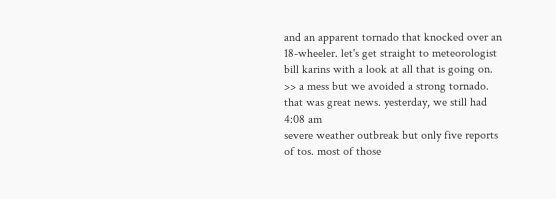and an apparent tornado that knocked over an 18-wheeler. let's get straight to meteorologist bill karins with a look at all that is going on. >> a mess but we avoided a strong tornado. that was great news. yesterday, we still had
4:08 am
severe weather outbreak but only five reports of tos. most of those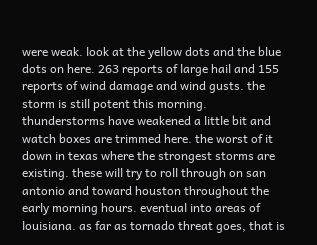were weak. look at the yellow dots and the blue dots on here. 263 reports of large hail and 155 reports of wind damage and wind gusts. the storm is still potent this morning. thunderstorms have weakened a little bit and watch boxes are trimmed here. the worst of it down in texas where the strongest storms are existing. these will try to roll through on san antonio and toward houston throughout the early morning hours. eventual into areas of louisiana. as far as tornado threat goes, that is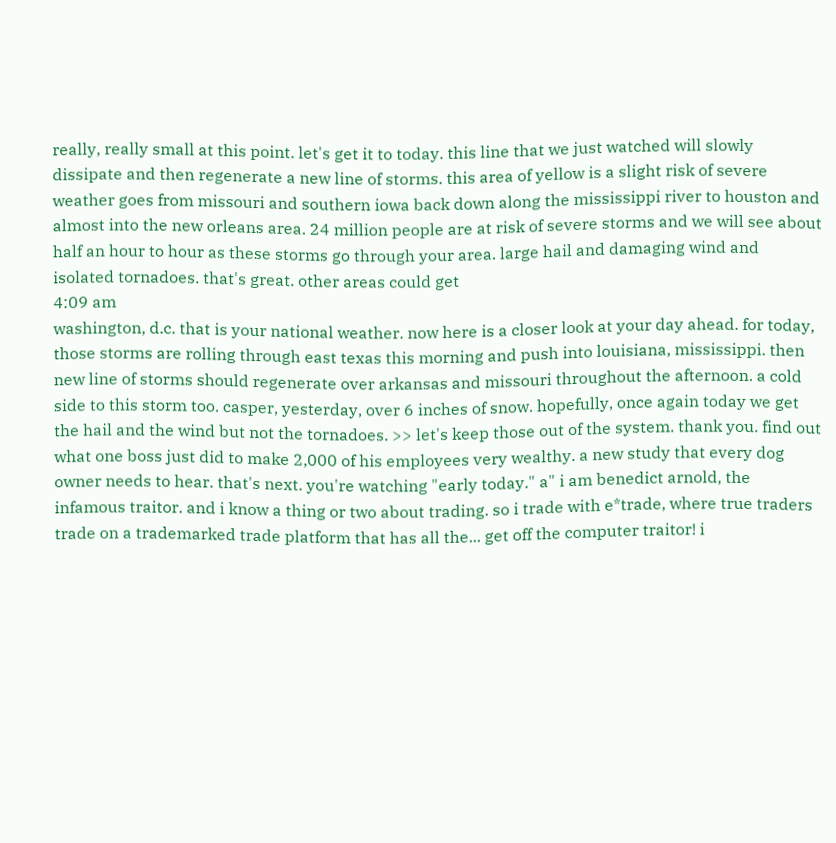really, really small at this point. let's get it to today. this line that we just watched will slowly dissipate and then regenerate a new line of storms. this area of yellow is a slight risk of severe weather goes from missouri and southern iowa back down along the mississippi river to houston and almost into the new orleans area. 24 million people are at risk of severe storms and we will see about half an hour to hour as these storms go through your area. large hail and damaging wind and isolated tornadoes. that's great. other areas could get
4:09 am
washington, d.c. that is your national weather. now here is a closer look at your day ahead. for today, those storms are rolling through east texas this morning and push into louisiana, mississippi. then new line of storms should regenerate over arkansas and missouri throughout the afternoon. a cold side to this storm too. casper, yesterday, over 6 inches of snow. hopefully, once again today we get the hail and the wind but not the tornadoes. >> let's keep those out of the system. thank you. find out what one boss just did to make 2,000 of his employees very wealthy. a new study that every dog owner needs to hear. that's next. you're watching "early today." a" i am benedict arnold, the infamous traitor. and i know a thing or two about trading. so i trade with e*trade, where true traders trade on a trademarked trade platform that has all the... get off the computer traitor! i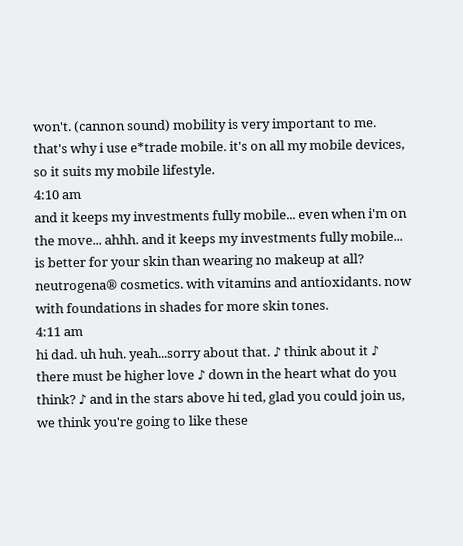won't. (cannon sound) mobility is very important to me. that's why i use e*trade mobile. it's on all my mobile devices, so it suits my mobile lifestyle.
4:10 am
and it keeps my investments fully mobile... even when i'm on the move... ahhh. and it keeps my investments fully mobile... is better for your skin than wearing no makeup at all? neutrogena® cosmetics. with vitamins and antioxidants. now with foundations in shades for more skin tones.
4:11 am
hi dad. uh huh. yeah...sorry about that. ♪ think about it ♪ there must be higher love ♪ down in the heart what do you think? ♪ and in the stars above hi ted, glad you could join us, we think you're going to like these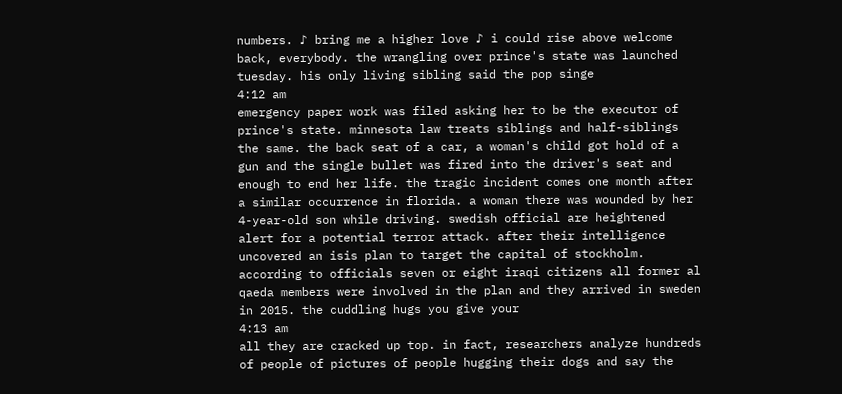numbers. ♪ bring me a higher love ♪ i could rise above welcome back, everybody. the wrangling over prince's state was launched tuesday. his only living sibling said the pop singe
4:12 am
emergency paper work was filed asking her to be the executor of prince's state. minnesota law treats siblings and half-siblings the same. the back seat of a car, a woman's child got hold of a gun and the single bullet was fired into the driver's seat and enough to end her life. the tragic incident comes one month after a similar occurrence in florida. a woman there was wounded by her 4-year-old son while driving. swedish official are heightened alert for a potential terror attack. after their intelligence uncovered an isis plan to target the capital of stockholm. according to officials seven or eight iraqi citizens all former al qaeda members were involved in the plan and they arrived in sweden in 2015. the cuddling hugs you give your
4:13 am
all they are cracked up top. in fact, researchers analyze hundreds of people of pictures of people hugging their dogs and say the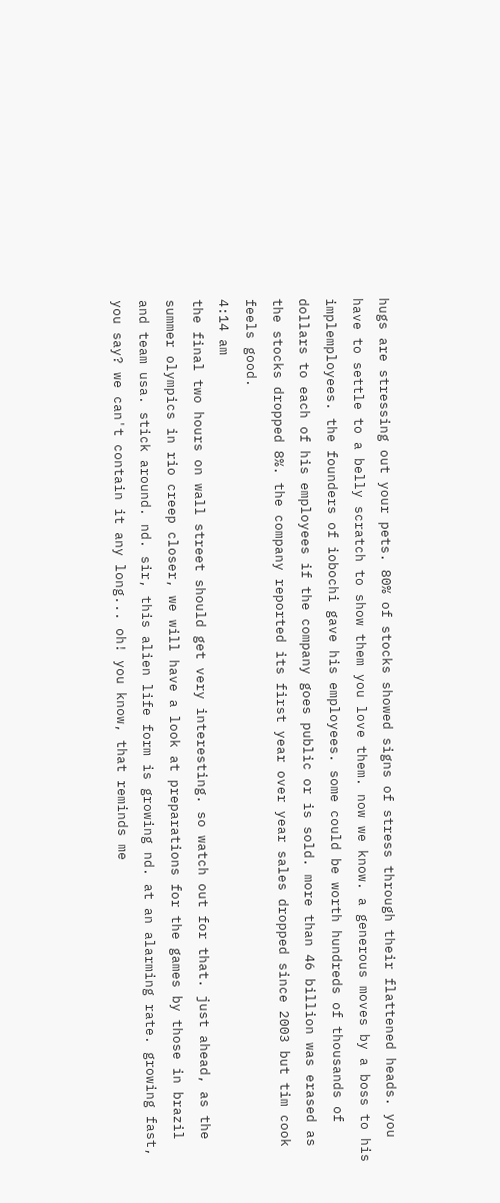hugs are stressing out your pets. 80% of stocks showed signs of stress through their flattened heads. you have to settle to a belly scratch to show them you love them. now we know. a generous moves by a boss to his implemployees. the founders of iobochi gave his employees. some could be worth hundreds of thousands of dollars to each of his employees if the company goes public or is sold. more than 46 billion was erased as the stocks dropped 8%. the company reported its first year over year sales dropped since 2003 but tim cook feels good.
4:14 am
the final two hours on wall street should get very interesting. so watch out for that. just ahead, as the summer olympics in rio creep closer, we will have a look at preparations for the games by those in brazil and team usa. stick around. nd. sir, this alien life form is growing nd. at an alarming rate. growing fast, you say? we can't contain it any long... oh! you know, that reminds me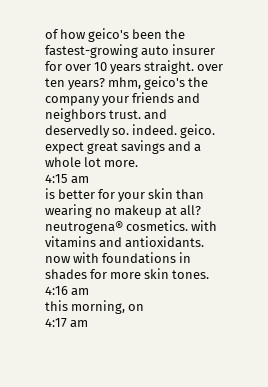of how geico's been the fastest-growing auto insurer for over 10 years straight. over ten years? mhm, geico's the company your friends and neighbors trust. and deservedly so. indeed. geico. expect great savings and a whole lot more.
4:15 am
is better for your skin than wearing no makeup at all? neutrogena® cosmetics. with vitamins and antioxidants. now with foundations in shades for more skin tones.
4:16 am
this morning, on
4:17 am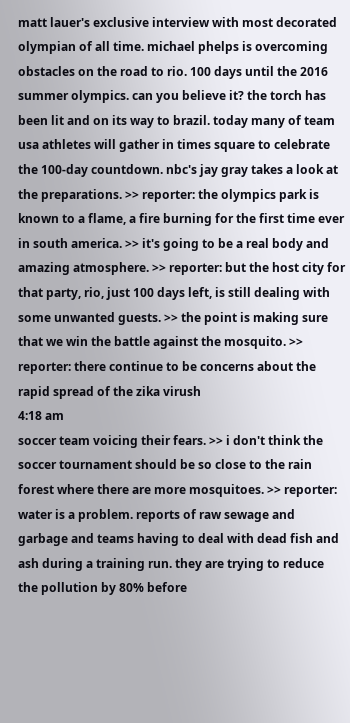matt lauer's exclusive interview with most decorated olympian of all time. michael phelps is overcoming obstacles on the road to rio. 100 days until the 2016 summer olympics. can you believe it? the torch has been lit and on its way to brazil. today many of team usa athletes will gather in times square to celebrate the 100-day countdown. nbc's jay gray takes a look at the preparations. >> reporter: the olympics park is known to a flame, a fire burning for the first time ever in south america. >> it's going to be a real body and amazing atmosphere. >> reporter: but the host city for that party, rio, just 100 days left, is still dealing with some unwanted guests. >> the point is making sure that we win the battle against the mosquito. >> reporter: there continue to be concerns about the rapid spread of the zika virush
4:18 am
soccer team voicing their fears. >> i don't think the soccer tournament should be so close to the rain forest where there are more mosquitoes. >> reporter: water is a problem. reports of raw sewage and garbage and teams having to deal with dead fish and ash during a training run. they are trying to reduce the pollution by 80% before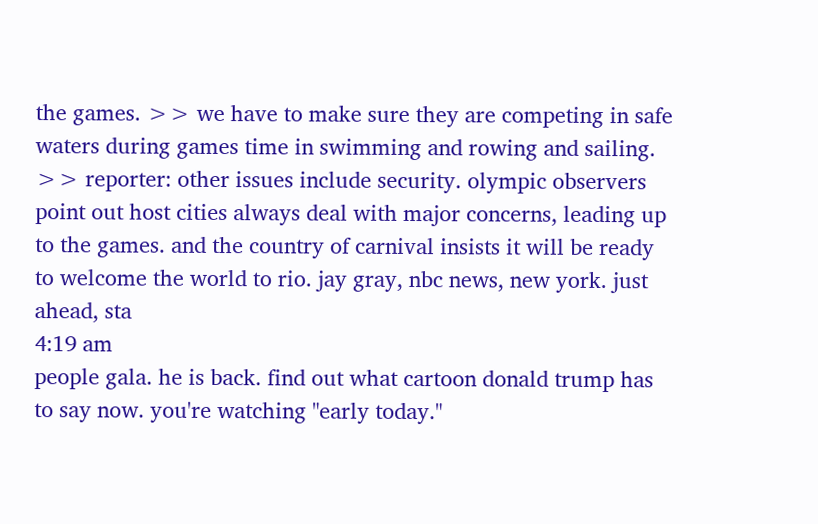the games. >> we have to make sure they are competing in safe waters during games time in swimming and rowing and sailing. >> reporter: other issues include security. olympic observers point out host cities always deal with major concerns, leading up to the games. and the country of carnival insists it will be ready to welcome the world to rio. jay gray, nbc news, new york. just ahead, sta
4:19 am
people gala. he is back. find out what cartoon donald trump has to say now. you're watching "early today."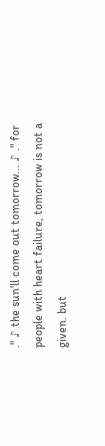." ♪ the sun'll come out tomorrow... ♪ ." for people with heart failure, tomorrow is not a given. but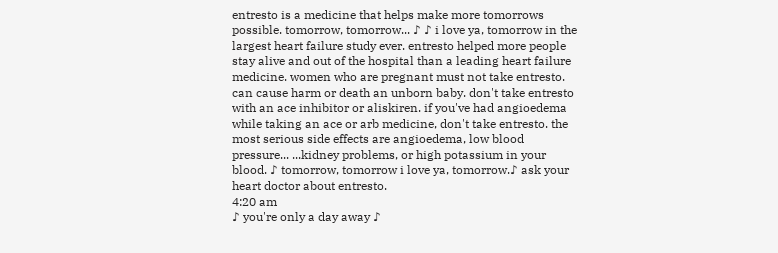entresto is a medicine that helps make more tomorrows possible. tomorrow, tomorrow... ♪ ♪ i love ya, tomorrow in the largest heart failure study ever. entresto helped more people stay alive and out of the hospital than a leading heart failure medicine. women who are pregnant must not take entresto. can cause harm or death an unborn baby. don't take entresto with an ace inhibitor or aliskiren. if you've had angioedema while taking an ace or arb medicine, don't take entresto. the most serious side effects are angioedema, low blood pressure... ...kidney problems, or high potassium in your blood. ♪ tomorrow, tomorrow i love ya, tomorrow.♪ ask your heart doctor about entresto.
4:20 am
♪ you're only a day away ♪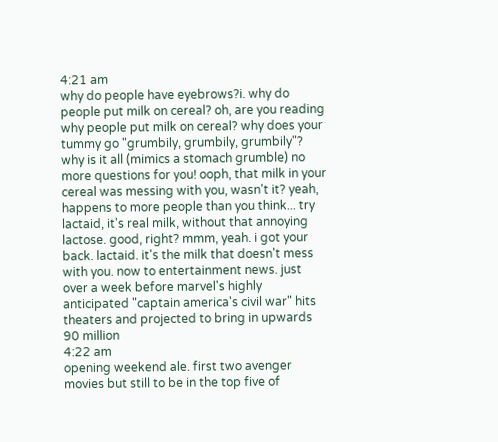4:21 am
why do people have eyebrows?i. why do people put milk on cereal? oh, are you reading why people put milk on cereal? why does your tummy go "grumbily, grumbily, grumbily"? why is it all (mimics a stomach grumble) no more questions for you! ooph, that milk in your cereal was messing with you, wasn't it? yeah, happens to more people than you think... try lactaid, it's real milk, without that annoying lactose. good, right? mmm, yeah. i got your back. lactaid. it's the milk that doesn't mess with you. now to entertainment news. just over a week before marvel's highly anticipated "captain america's civil war" hits theaters and projected to bring in upwards 90 million
4:22 am
opening weekend ale. first two avenger movies but still to be in the top five of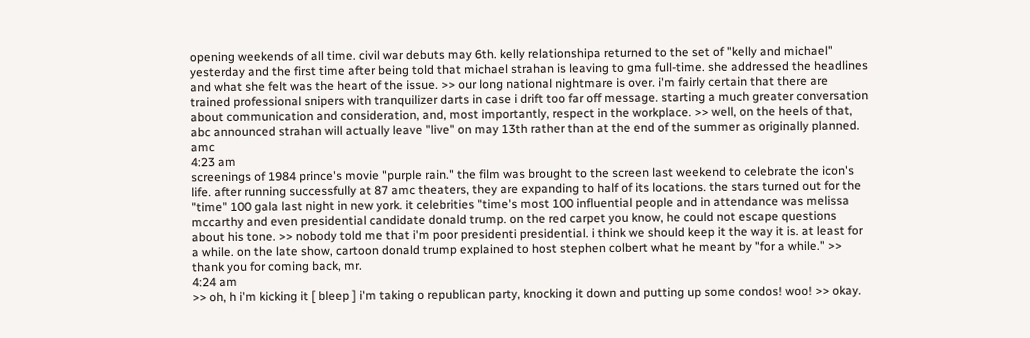opening weekends of all time. civil war debuts may 6th. kelly relationshipa returned to the set of "kelly and michael" yesterday and the first time after being told that michael strahan is leaving to gma full-time. she addressed the headlines and what she felt was the heart of the issue. >> our long national nightmare is over. i'm fairly certain that there are trained professional snipers with tranquilizer darts in case i drift too far off message. starting a much greater conversation about communication and consideration, and, most importantly, respect in the workplace. >> well, on the heels of that, abc announced strahan will actually leave "live" on may 13th rather than at the end of the summer as originally planned. amc
4:23 am
screenings of 1984 prince's movie "purple rain." the film was brought to the screen last weekend to celebrate the icon's life. after running successfully at 87 amc theaters, they are expanding to half of its locations. the stars turned out for the "time" 100 gala last night in new york. it celebrities "time's most 100 influential people and in attendance was melissa mccarthy and even presidential candidate donald trump. on the red carpet you know, he could not escape questions about his tone. >> nobody told me that i'm poor presidenti presidential. i think we should keep it the way it is. at least for a while. on the late show, cartoon donald trump explained to host stephen colbert what he meant by "for a while." >> thank you for coming back, mr.
4:24 am
>> oh, h i'm kicking it [ bleep ] i'm taking o republican party, knocking it down and putting up some condos! woo! >> okay.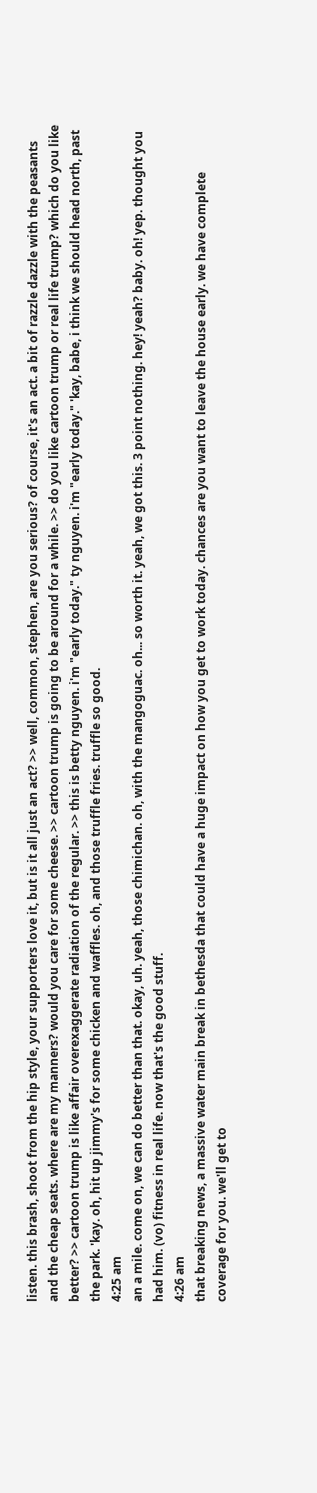listen. this brash, shoot from the hip style, your supporters love it, but is it all just an act? >> well, common, stephen, are you serious? of course, it's an act. a bit of razzle dazzle with the peasants and the cheap seats. where are my manners? would you care for some cheese. >> cartoon trump is going to be around for a while. >> do you like cartoon trump or real life trump? which do you like better? >> cartoon trump is like affair overexaggerate radiation of the regular. >> this is betty nguyen. i'm "early today." ty nguyen. i'm "early today." 'kay, babe, i think we should head north, past the park. 'kay. oh, hit up jimmy's for some chicken and waffles. oh, and those truffle fries. truffle so good.
4:25 am
an a mile. come on, we can do better than that. okay, uh. yeah, those chimichan. oh, with the mangoguac. oh... so worth it. yeah, we got this. 3 point nothing. hey! yeah? baby. oh! yep. thought you had him. (vo) fitness in real life. now that's the good stuff.
4:26 am
that breaking news, a massive water main break in bethesda that could have a huge impact on how you get to work today. chances are you want to leave the house early. we have complete coverage for you. we'll get to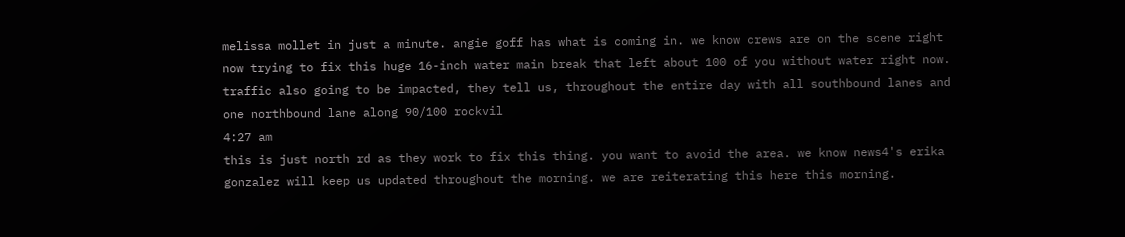melissa mollet in just a minute. angie goff has what is coming in. we know crews are on the scene right now trying to fix this huge 16-inch water main break that left about 100 of you without water right now. traffic also going to be impacted, they tell us, throughout the entire day with all southbound lanes and one northbound lane along 90/100 rockvil
4:27 am
this is just north rd as they work to fix this thing. you want to avoid the area. we know news4's erika gonzalez will keep us updated throughout the morning. we are reiterating this here this morning.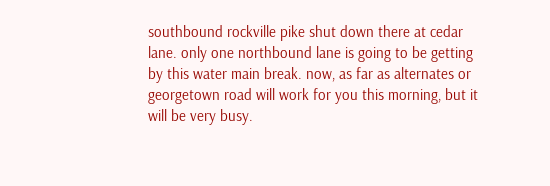southbound rockville pike shut down there at cedar lane. only one northbound lane is going to be getting by this water main break. now, as far as alternates or georgetown road will work for you this morning, but it will be very busy.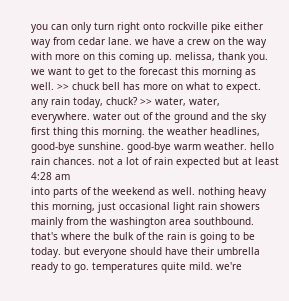you can only turn right onto rockville pike either way from cedar lane. we have a crew on the way with more on this coming up. melissa, thank you. we want to get to the forecast this morning as well. >> chuck bell has more on what to expect. any rain today, chuck? >> water, water, everywhere. water out of the ground and the sky first thing this morning. the weather headlines, good-bye sunshine. good-bye warm weather. hello rain chances. not a lot of rain expected but at least
4:28 am
into parts of the weekend as well. nothing heavy this morning, just occasional light rain showers mainly from the washington area southbound. that's where the bulk of the rain is going to be today. but everyone should have their umbrella ready to go. temperatures quite mild. we're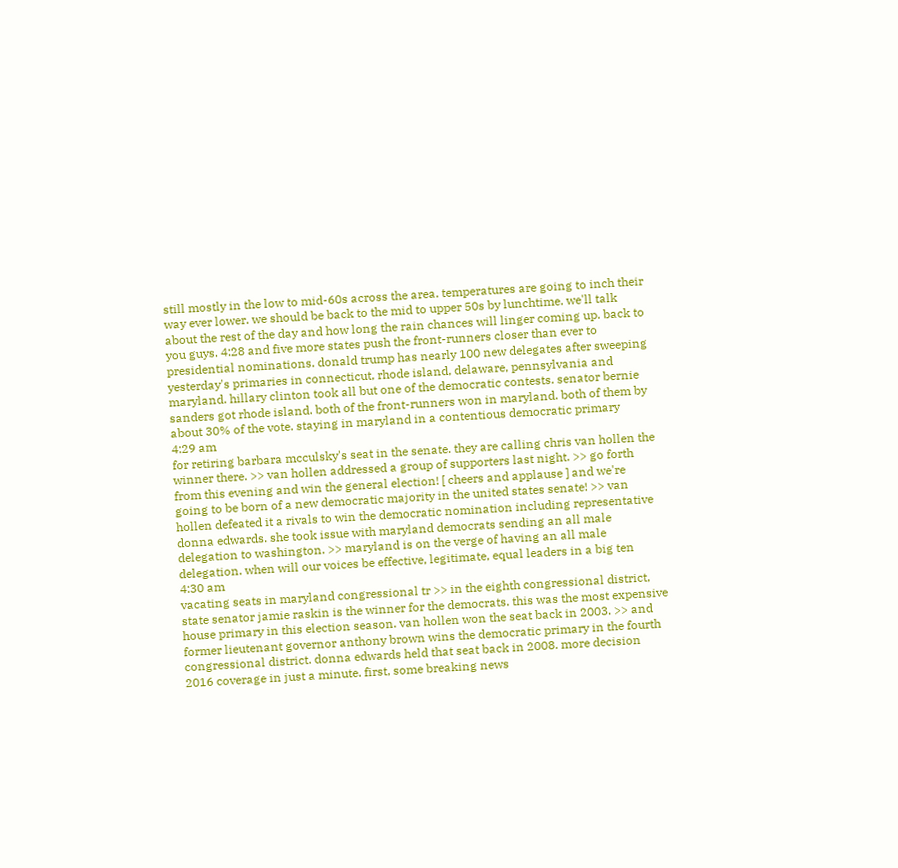still mostly in the low to mid-60s across the area. temperatures are going to inch their way ever lower. we should be back to the mid to upper 50s by lunchtime. we'll talk about the rest of the day and how long the rain chances will linger coming up. back to you guys. 4:28 and five more states push the front-runners closer than ever to presidential nominations. donald trump has nearly 100 new delegates after sweeping yesterday's primaries in connecticut, rhode island, delaware, pennsylvania and maryland. hillary clinton took all but one of the democratic contests. senator bernie sanders got rhode island. both of the front-runners won in maryland. both of them by about 30% of the vote. staying in maryland in a contentious democratic primary
4:29 am
for retiring barbara mcculsky's seat in the senate. they are calling chris van hollen the winner there. >> van hollen addressed a group of supporters last night. >> go forth from this evening and win the general election! [ cheers and applause ] and we're going to be born of a new democratic majority in the united states senate! >> van hollen defeated it a rivals to win the democratic nomination including representative donna edwards. she took issue with maryland democrats sending an all male delegation to washington. >> maryland is on the verge of having an all male delegation. when will our voices be effective, legitimate, equal leaders in a big ten
4:30 am
vacating seats in maryland congressional tr >> in the eighth congressional district, state senator jamie raskin is the winner for the democrats. this was the most expensive house primary in this election season. van hollen won the seat back in 2003. >> and former lieutenant governor anthony brown wins the democratic primary in the fourth congressional district. donna edwards held that seat back in 2008. more decision 2016 coverage in just a minute. first, some breaking news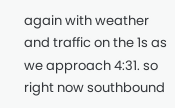again with weather and traffic on the 1s as we approach 4:31. so right now southbound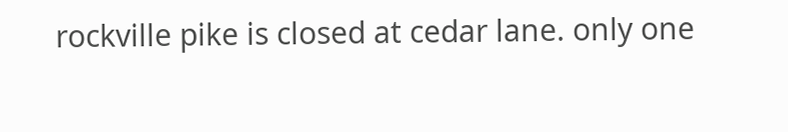rockville pike is closed at cedar lane. only one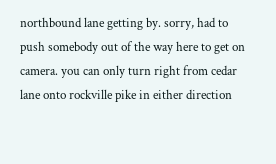northbound lane getting by. sorry, had to push somebody out of the way here to get on camera. you can only turn right from cedar lane onto rockville pike in either direction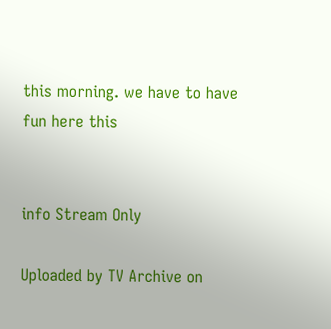this morning. we have to have fun here this


info Stream Only

Uploaded by TV Archive on